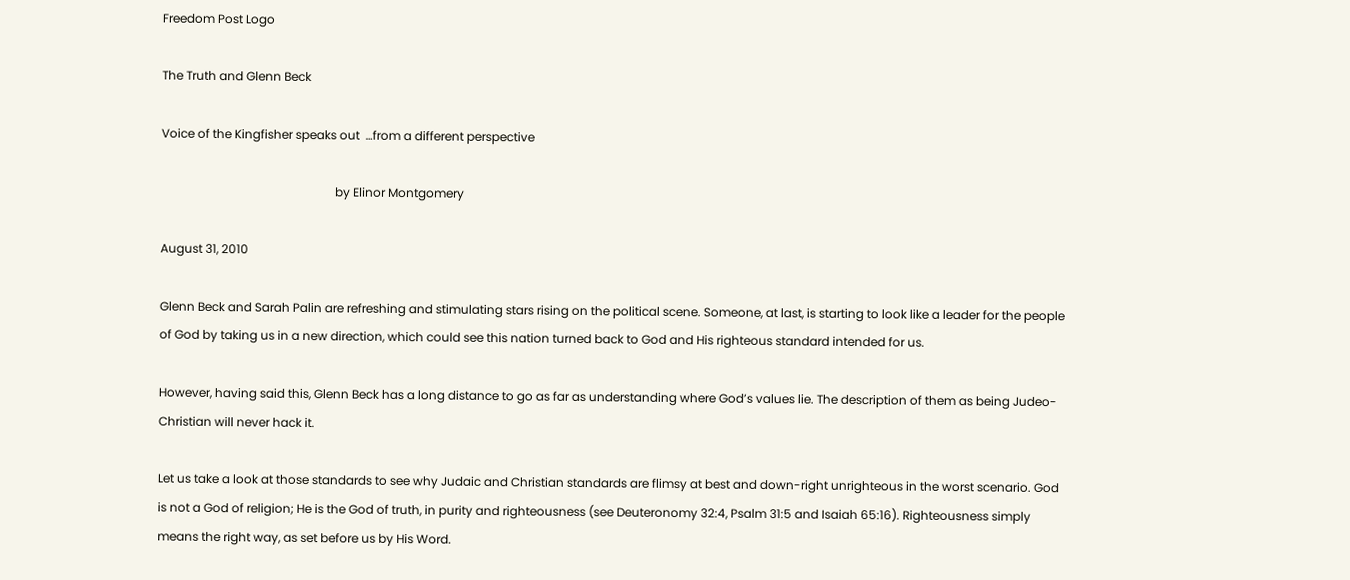Freedom Post Logo

The Truth and Glenn Beck

Voice of the Kingfisher speaks out  …from a different perspective

                                                          by Elinor Montgomery

August 31, 2010

Glenn Beck and Sarah Palin are refreshing and stimulating stars rising on the political scene. Someone, at last, is starting to look like a leader for the people of God by taking us in a new direction, which could see this nation turned back to God and His righteous standard intended for us.

However, having said this, Glenn Beck has a long distance to go as far as understanding where God’s values lie. The description of them as being Judeo-Christian will never hack it.

Let us take a look at those standards to see why Judaic and Christian standards are flimsy at best and down-right unrighteous in the worst scenario. God is not a God of religion; He is the God of truth, in purity and righteousness (see Deuteronomy 32:4, Psalm 31:5 and Isaiah 65:16). Righteousness simply means the right way, as set before us by His Word.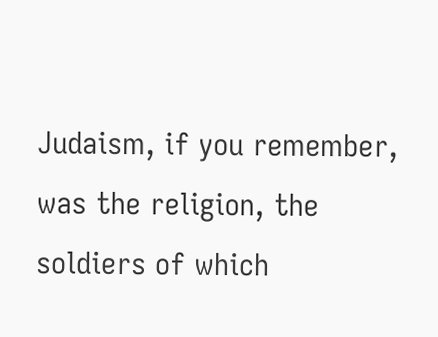Judaism, if you remember, was the religion, the soldiers of which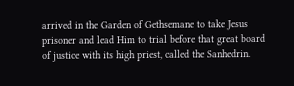arrived in the Garden of Gethsemane to take Jesus prisoner and lead Him to trial before that great board of justice with its high priest, called the Sanhedrin.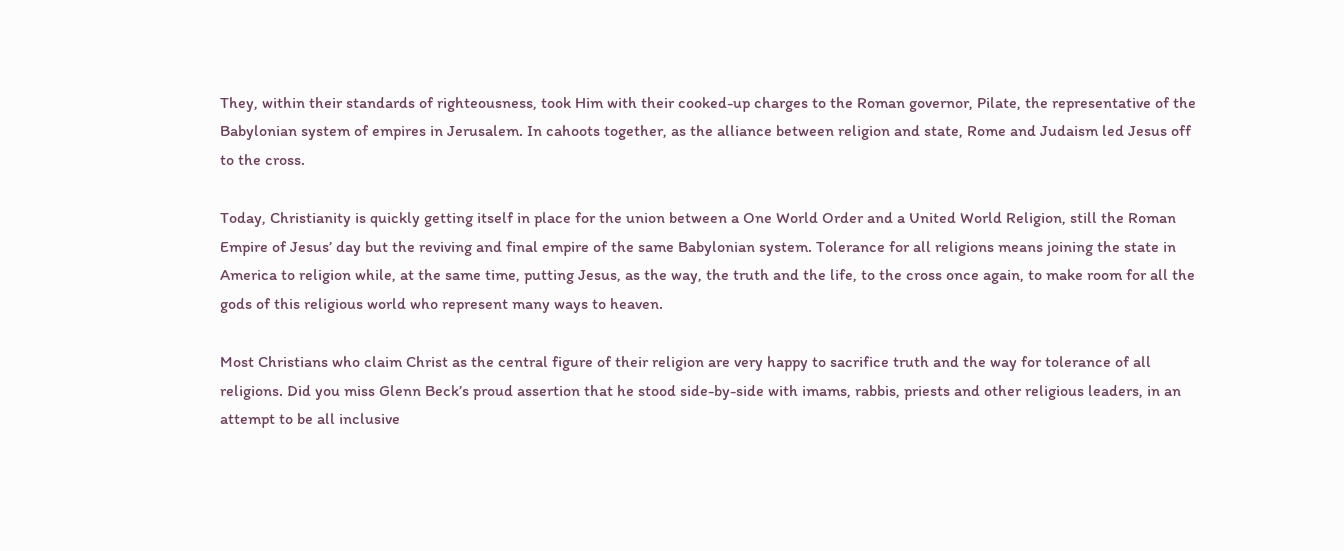They, within their standards of righteousness, took Him with their cooked-up charges to the Roman governor, Pilate, the representative of the Babylonian system of empires in Jerusalem. In cahoots together, as the alliance between religion and state, Rome and Judaism led Jesus off to the cross.

Today, Christianity is quickly getting itself in place for the union between a One World Order and a United World Religion, still the Roman Empire of Jesus’ day but the reviving and final empire of the same Babylonian system. Tolerance for all religions means joining the state in America to religion while, at the same time, putting Jesus, as the way, the truth and the life, to the cross once again, to make room for all the gods of this religious world who represent many ways to heaven.

Most Christians who claim Christ as the central figure of their religion are very happy to sacrifice truth and the way for tolerance of all religions. Did you miss Glenn Beck’s proud assertion that he stood side-by-side with imams, rabbis, priests and other religious leaders, in an attempt to be all inclusive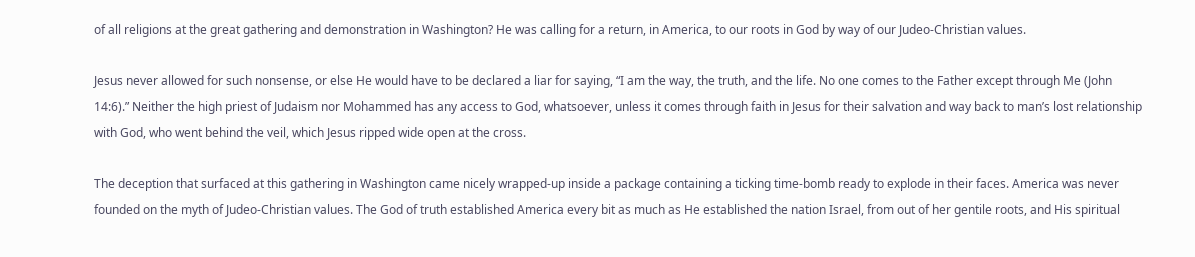of all religions at the great gathering and demonstration in Washington? He was calling for a return, in America, to our roots in God by way of our Judeo-Christian values.

Jesus never allowed for such nonsense, or else He would have to be declared a liar for saying, “I am the way, the truth, and the life. No one comes to the Father except through Me (John 14:6).” Neither the high priest of Judaism nor Mohammed has any access to God, whatsoever, unless it comes through faith in Jesus for their salvation and way back to man’s lost relationship with God, who went behind the veil, which Jesus ripped wide open at the cross.

The deception that surfaced at this gathering in Washington came nicely wrapped-up inside a package containing a ticking time-bomb ready to explode in their faces. America was never founded on the myth of Judeo-Christian values. The God of truth established America every bit as much as He established the nation Israel, from out of her gentile roots, and His spiritual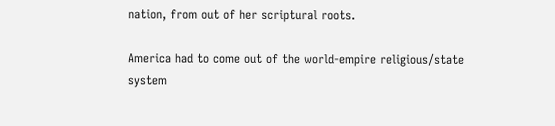nation, from out of her scriptural roots.

America had to come out of the world-empire religious/state system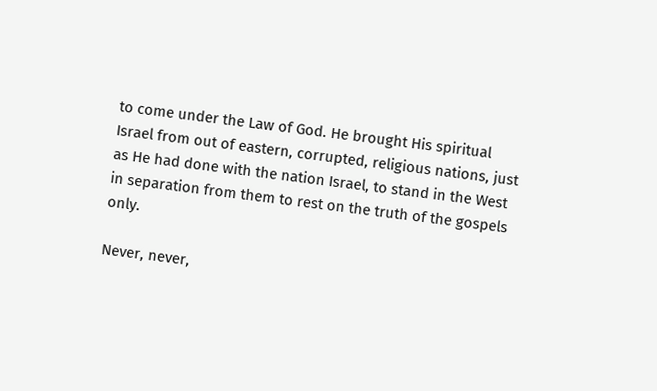to come under the Law of God. He brought His spiritual Israel from out of eastern, corrupted, religious nations, just as He had done with the nation Israel, to stand in the West in separation from them to rest on the truth of the gospels only.

Never, never,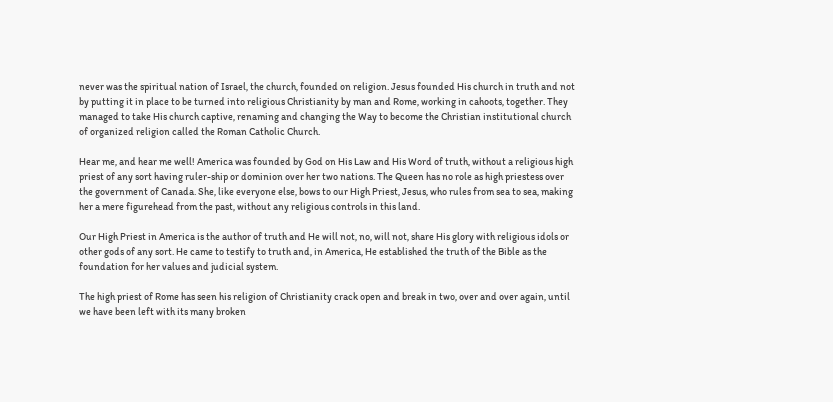never was the spiritual nation of Israel, the church, founded on religion. Jesus founded His church in truth and not by putting it in place to be turned into religious Christianity by man and Rome, working in cahoots, together. They managed to take His church captive, renaming and changing the Way to become the Christian institutional church of organized religion called the Roman Catholic Church.

Hear me, and hear me well! America was founded by God on His Law and His Word of truth, without a religious high priest of any sort having ruler-ship or dominion over her two nations. The Queen has no role as high priestess over the government of Canada. She, like everyone else, bows to our High Priest, Jesus, who rules from sea to sea, making her a mere figurehead from the past, without any religious controls in this land.

Our High Priest in America is the author of truth and He will not, no, will not, share His glory with religious idols or other gods of any sort. He came to testify to truth and, in America, He established the truth of the Bible as the foundation for her values and judicial system.

The high priest of Rome has seen his religion of Christianity crack open and break in two, over and over again, until we have been left with its many broken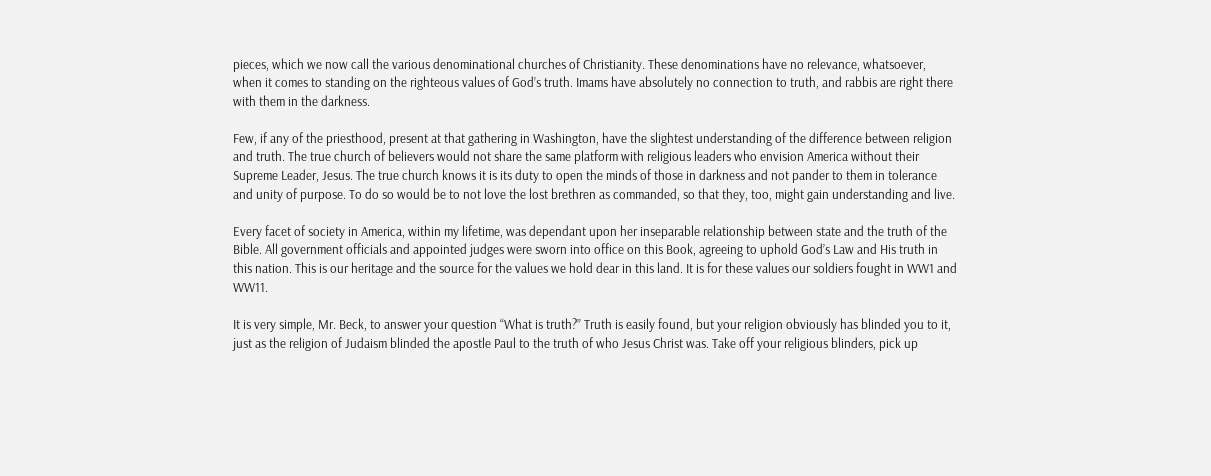pieces, which we now call the various denominational churches of Christianity. These denominations have no relevance, whatsoever, when it comes to standing on the righteous values of God’s truth. Imams have absolutely no connection to truth, and rabbis are right there with them in the darkness.

Few, if any of the priesthood, present at that gathering in Washington, have the slightest understanding of the difference between religion and truth. The true church of believers would not share the same platform with religious leaders who envision America without their Supreme Leader, Jesus. The true church knows it is its duty to open the minds of those in darkness and not pander to them in tolerance and unity of purpose. To do so would be to not love the lost brethren as commanded, so that they, too, might gain understanding and live.

Every facet of society in America, within my lifetime, was dependant upon her inseparable relationship between state and the truth of the Bible. All government officials and appointed judges were sworn into office on this Book, agreeing to uphold God’s Law and His truth in this nation. This is our heritage and the source for the values we hold dear in this land. It is for these values our soldiers fought in WW1 and WW11.

It is very simple, Mr. Beck, to answer your question “What is truth?” Truth is easily found, but your religion obviously has blinded you to it, just as the religion of Judaism blinded the apostle Paul to the truth of who Jesus Christ was. Take off your religious blinders, pick up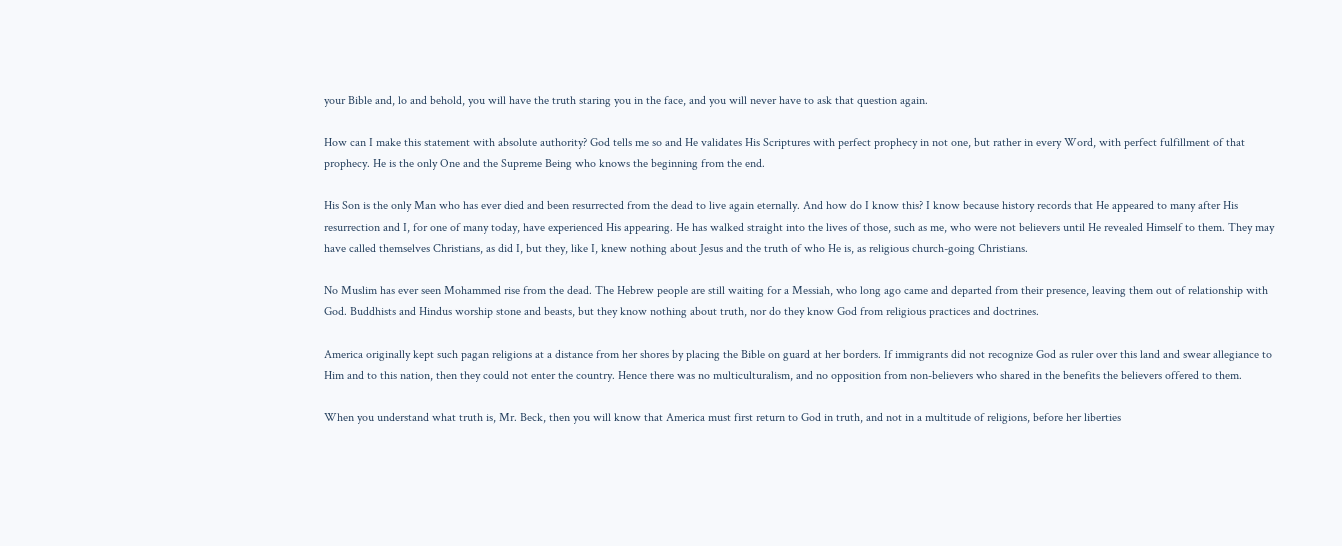your Bible and, lo and behold, you will have the truth staring you in the face, and you will never have to ask that question again.

How can I make this statement with absolute authority? God tells me so and He validates His Scriptures with perfect prophecy in not one, but rather in every Word, with perfect fulfillment of that prophecy. He is the only One and the Supreme Being who knows the beginning from the end.

His Son is the only Man who has ever died and been resurrected from the dead to live again eternally. And how do I know this? I know because history records that He appeared to many after His resurrection and I, for one of many today, have experienced His appearing. He has walked straight into the lives of those, such as me, who were not believers until He revealed Himself to them. They may have called themselves Christians, as did I, but they, like I, knew nothing about Jesus and the truth of who He is, as religious church-going Christians.

No Muslim has ever seen Mohammed rise from the dead. The Hebrew people are still waiting for a Messiah, who long ago came and departed from their presence, leaving them out of relationship with God. Buddhists and Hindus worship stone and beasts, but they know nothing about truth, nor do they know God from religious practices and doctrines.

America originally kept such pagan religions at a distance from her shores by placing the Bible on guard at her borders. If immigrants did not recognize God as ruler over this land and swear allegiance to Him and to this nation, then they could not enter the country. Hence there was no multiculturalism, and no opposition from non-believers who shared in the benefits the believers offered to them.

When you understand what truth is, Mr. Beck, then you will know that America must first return to God in truth, and not in a multitude of religions, before her liberties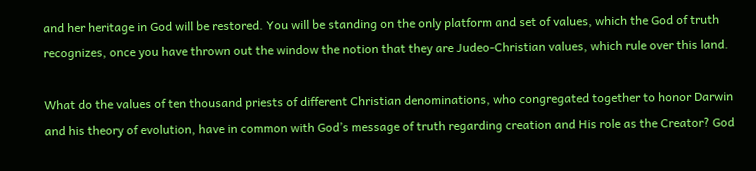and her heritage in God will be restored. You will be standing on the only platform and set of values, which the God of truth recognizes, once you have thrown out the window the notion that they are Judeo-Christian values, which rule over this land.

What do the values of ten thousand priests of different Christian denominations, who congregated together to honor Darwin and his theory of evolution, have in common with God’s message of truth regarding creation and His role as the Creator? God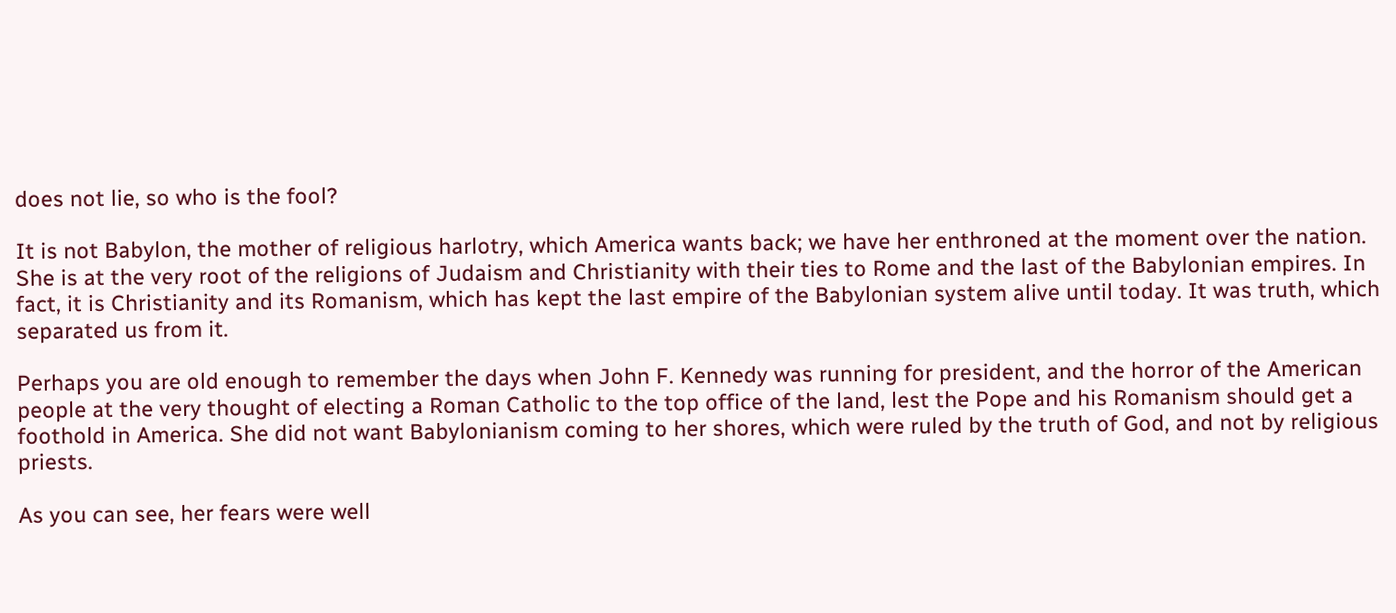does not lie, so who is the fool?

It is not Babylon, the mother of religious harlotry, which America wants back; we have her enthroned at the moment over the nation. She is at the very root of the religions of Judaism and Christianity with their ties to Rome and the last of the Babylonian empires. In fact, it is Christianity and its Romanism, which has kept the last empire of the Babylonian system alive until today. It was truth, which separated us from it.

Perhaps you are old enough to remember the days when John F. Kennedy was running for president, and the horror of the American people at the very thought of electing a Roman Catholic to the top office of the land, lest the Pope and his Romanism should get a foothold in America. She did not want Babylonianism coming to her shores, which were ruled by the truth of God, and not by religious priests.

As you can see, her fears were well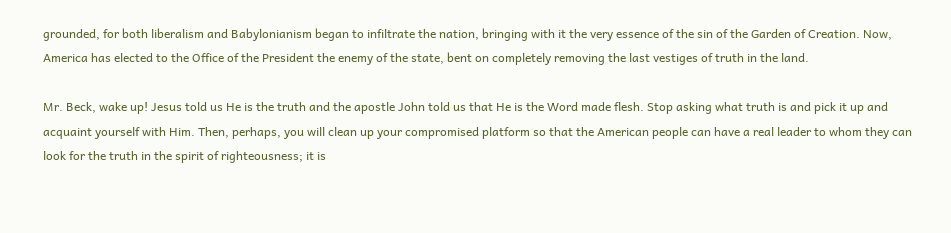grounded, for both liberalism and Babylonianism began to infiltrate the nation, bringing with it the very essence of the sin of the Garden of Creation. Now, America has elected to the Office of the President the enemy of the state, bent on completely removing the last vestiges of truth in the land.

Mr. Beck, wake up! Jesus told us He is the truth and the apostle John told us that He is the Word made flesh. Stop asking what truth is and pick it up and acquaint yourself with Him. Then, perhaps, you will clean up your compromised platform so that the American people can have a real leader to whom they can look for the truth in the spirit of righteousness; it is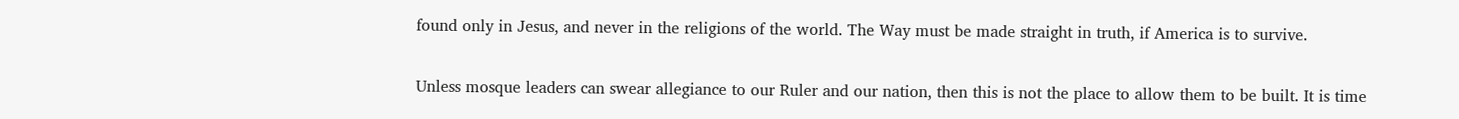found only in Jesus, and never in the religions of the world. The Way must be made straight in truth, if America is to survive.

Unless mosque leaders can swear allegiance to our Ruler and our nation, then this is not the place to allow them to be built. It is time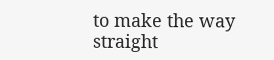to make the way straight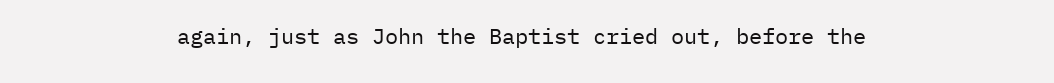again, just as John the Baptist cried out, before the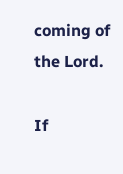coming of the Lord.

If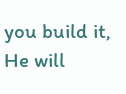you build it, He will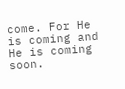come. For He is coming and He is coming soon.